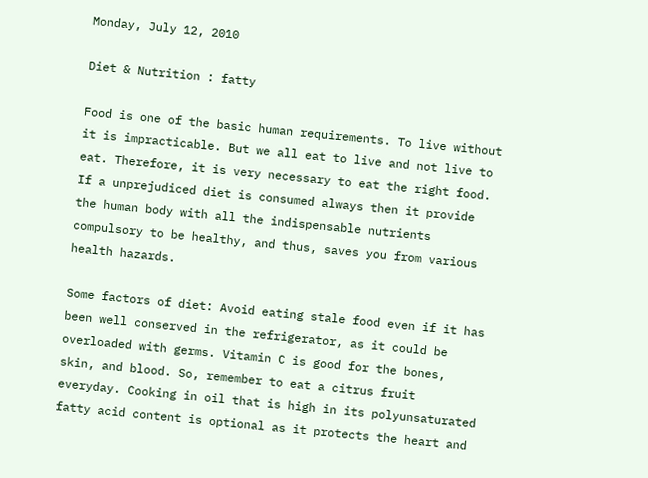Monday, July 12, 2010

Diet & Nutrition : fatty

Food is one of the basic human requirements. To live without it is impracticable. But we all eat to live and not live to eat. Therefore, it is very necessary to eat the right food. If a unprejudiced diet is consumed always then it provide the human body with all the indispensable nutrients compulsory to be healthy, and thus, saves you from various health hazards.

Some factors of diet: Avoid eating stale food even if it has been well conserved in the refrigerator, as it could be overloaded with germs. Vitamin C is good for the bones, skin, and blood. So, remember to eat a citrus fruit everyday. Cooking in oil that is high in its polyunsaturated fatty acid content is optional as it protects the heart and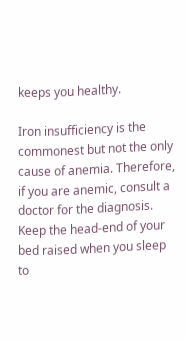keeps you healthy.

Iron insufficiency is the commonest but not the only cause of anemia. Therefore, if you are anemic, consult a doctor for the diagnosis.
Keep the head-end of your bed raised when you sleep to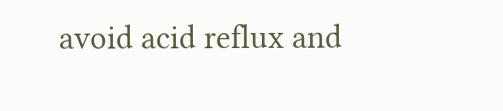avoid acid reflux and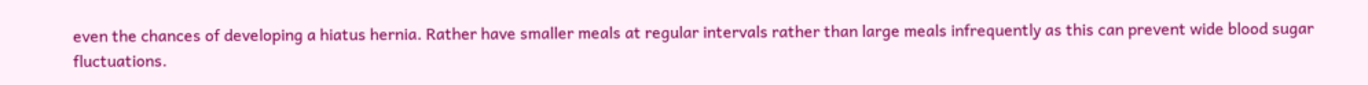even the chances of developing a hiatus hernia. Rather have smaller meals at regular intervals rather than large meals infrequently as this can prevent wide blood sugar fluctuations.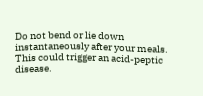Do not bend or lie down instantaneously after your meals. This could trigger an acid-peptic disease.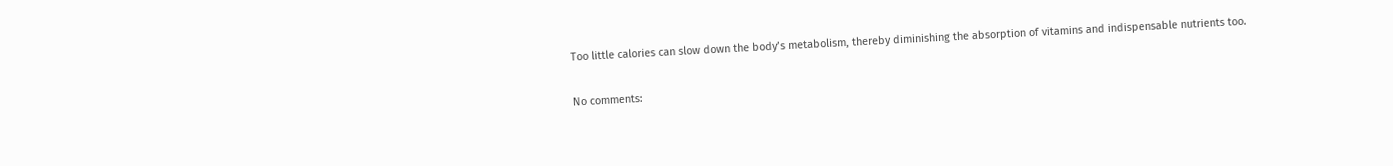Too little calories can slow down the body’s metabolism, thereby diminishing the absorption of vitamins and indispensable nutrients too.

No comments: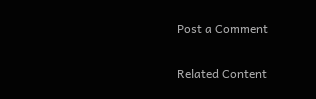Post a Comment

Related Content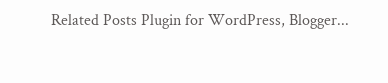Related Posts Plugin for WordPress, Blogger...